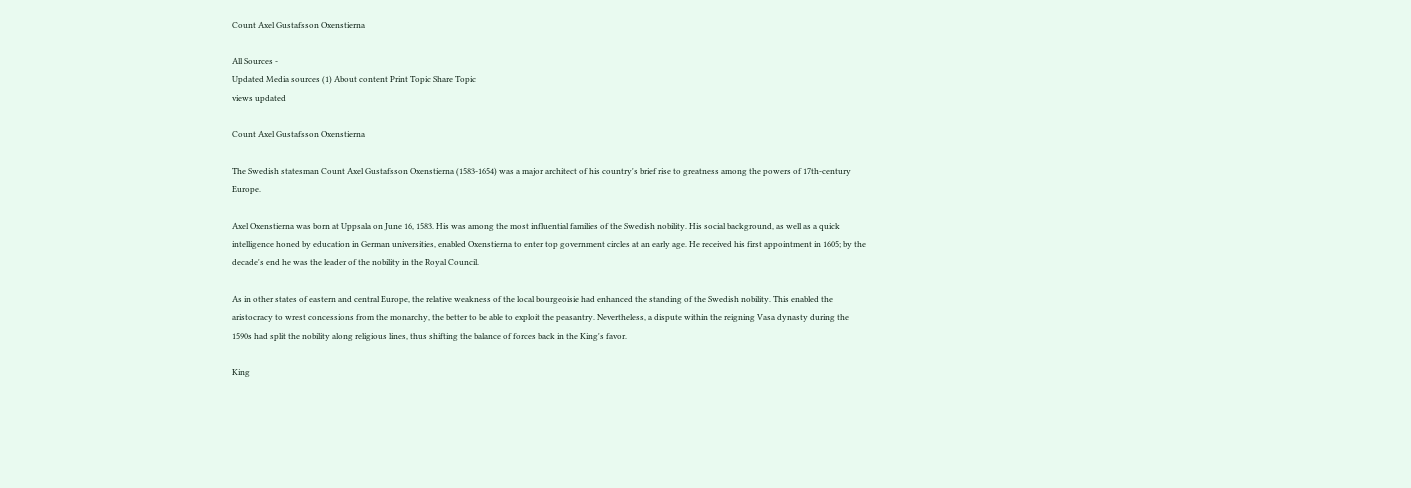Count Axel Gustafsson Oxenstierna

All Sources -
Updated Media sources (1) About content Print Topic Share Topic
views updated

Count Axel Gustafsson Oxenstierna

The Swedish statesman Count Axel Gustafsson Oxenstierna (1583-1654) was a major architect of his country's brief rise to greatness among the powers of 17th-century Europe.

Axel Oxenstierna was born at Uppsala on June 16, 1583. His was among the most influential families of the Swedish nobility. His social background, as well as a quick intelligence honed by education in German universities, enabled Oxenstierna to enter top government circles at an early age. He received his first appointment in 1605; by the decade's end he was the leader of the nobility in the Royal Council.

As in other states of eastern and central Europe, the relative weakness of the local bourgeoisie had enhanced the standing of the Swedish nobility. This enabled the aristocracy to wrest concessions from the monarchy, the better to be able to exploit the peasantry. Nevertheless, a dispute within the reigning Vasa dynasty during the 1590s had split the nobility along religious lines, thus shifting the balance of forces back in the King's favor.

King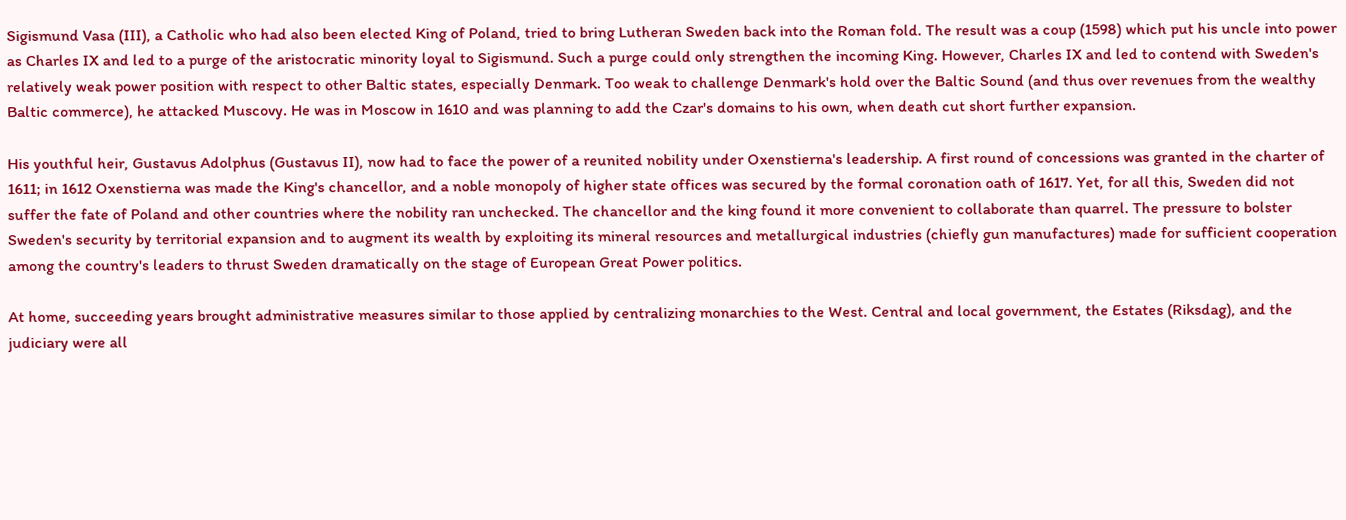Sigismund Vasa (III), a Catholic who had also been elected King of Poland, tried to bring Lutheran Sweden back into the Roman fold. The result was a coup (1598) which put his uncle into power as Charles IX and led to a purge of the aristocratic minority loyal to Sigismund. Such a purge could only strengthen the incoming King. However, Charles IX and led to contend with Sweden's relatively weak power position with respect to other Baltic states, especially Denmark. Too weak to challenge Denmark's hold over the Baltic Sound (and thus over revenues from the wealthy Baltic commerce), he attacked Muscovy. He was in Moscow in 1610 and was planning to add the Czar's domains to his own, when death cut short further expansion.

His youthful heir, Gustavus Adolphus (Gustavus II), now had to face the power of a reunited nobility under Oxenstierna's leadership. A first round of concessions was granted in the charter of 1611; in 1612 Oxenstierna was made the King's chancellor, and a noble monopoly of higher state offices was secured by the formal coronation oath of 1617. Yet, for all this, Sweden did not suffer the fate of Poland and other countries where the nobility ran unchecked. The chancellor and the king found it more convenient to collaborate than quarrel. The pressure to bolster Sweden's security by territorial expansion and to augment its wealth by exploiting its mineral resources and metallurgical industries (chiefly gun manufactures) made for sufficient cooperation among the country's leaders to thrust Sweden dramatically on the stage of European Great Power politics.

At home, succeeding years brought administrative measures similar to those applied by centralizing monarchies to the West. Central and local government, the Estates (Riksdag), and the judiciary were all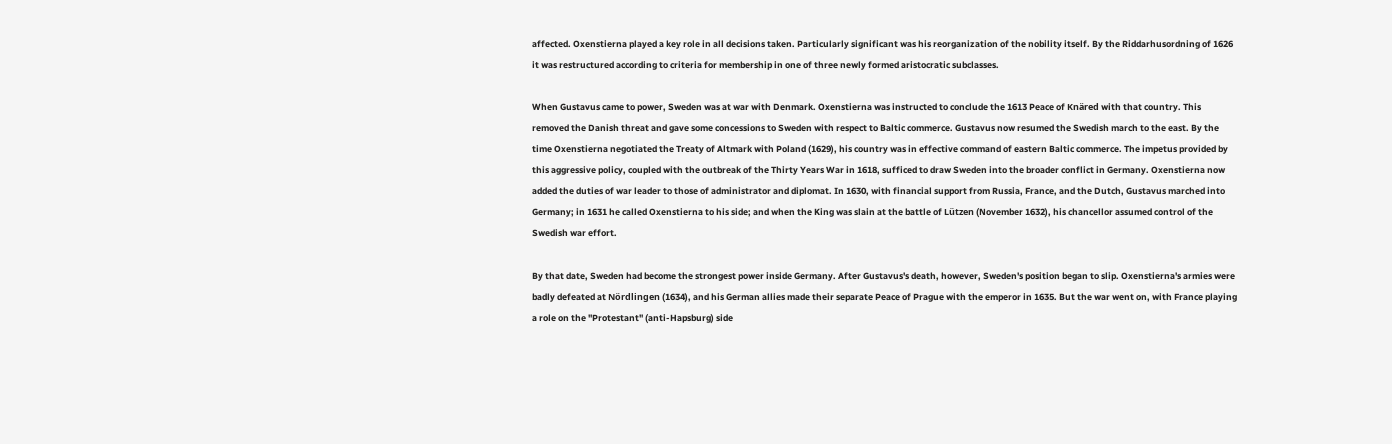affected. Oxenstierna played a key role in all decisions taken. Particularly significant was his reorganization of the nobility itself. By the Riddarhusordning of 1626 it was restructured according to criteria for membership in one of three newly formed aristocratic subclasses.

When Gustavus came to power, Sweden was at war with Denmark. Oxenstierna was instructed to conclude the 1613 Peace of Knäred with that country. This removed the Danish threat and gave some concessions to Sweden with respect to Baltic commerce. Gustavus now resumed the Swedish march to the east. By the time Oxenstierna negotiated the Treaty of Altmark with Poland (1629), his country was in effective command of eastern Baltic commerce. The impetus provided by this aggressive policy, coupled with the outbreak of the Thirty Years War in 1618, sufficed to draw Sweden into the broader conflict in Germany. Oxenstierna now added the duties of war leader to those of administrator and diplomat. In 1630, with financial support from Russia, France, and the Dutch, Gustavus marched into Germany; in 1631 he called Oxenstierna to his side; and when the King was slain at the battle of Lützen (November 1632), his chancellor assumed control of the Swedish war effort.

By that date, Sweden had become the strongest power inside Germany. After Gustavus's death, however, Sweden's position began to slip. Oxenstierna's armies were badly defeated at Nördlingen (1634), and his German allies made their separate Peace of Prague with the emperor in 1635. But the war went on, with France playing a role on the "Protestant" (anti-Hapsburg) side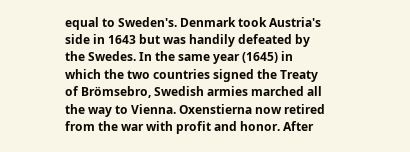equal to Sweden's. Denmark took Austria's side in 1643 but was handily defeated by the Swedes. In the same year (1645) in which the two countries signed the Treaty of Brömsebro, Swedish armies marched all the way to Vienna. Oxenstierna now retired from the war with profit and honor. After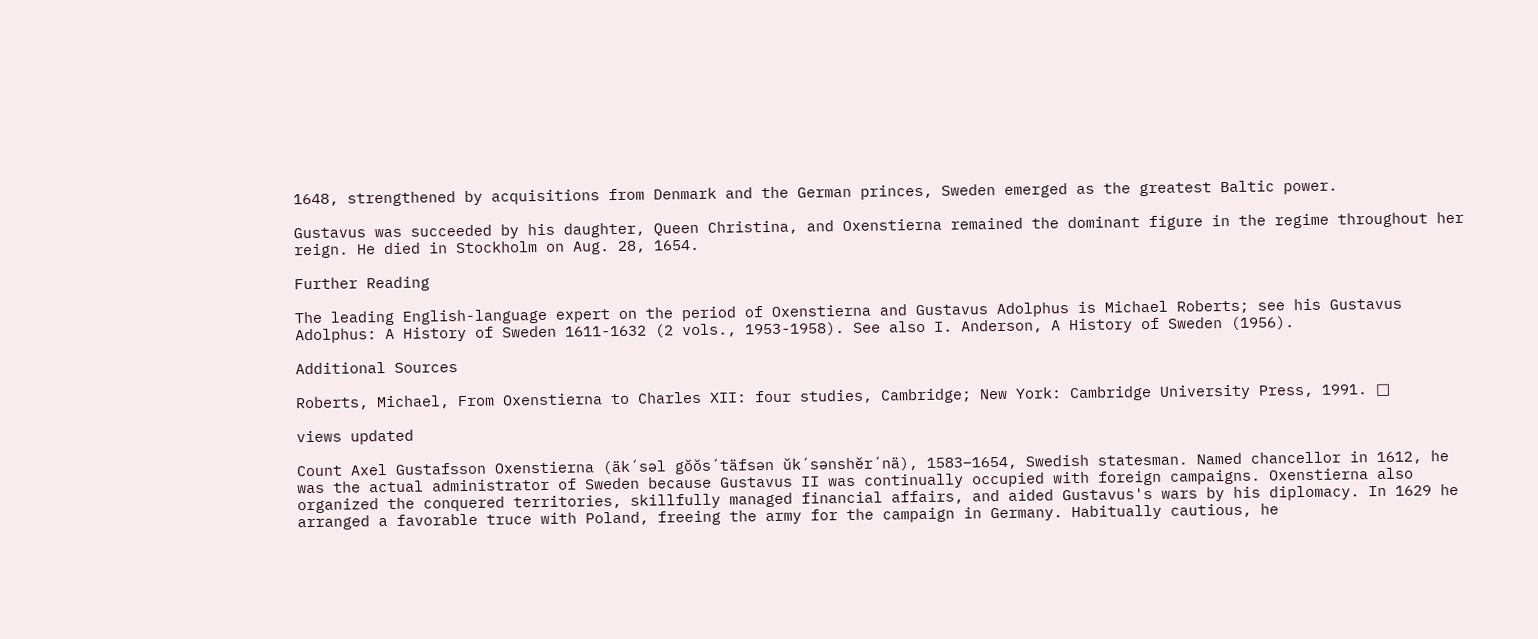1648, strengthened by acquisitions from Denmark and the German princes, Sweden emerged as the greatest Baltic power.

Gustavus was succeeded by his daughter, Queen Christina, and Oxenstierna remained the dominant figure in the regime throughout her reign. He died in Stockholm on Aug. 28, 1654.

Further Reading

The leading English-language expert on the period of Oxenstierna and Gustavus Adolphus is Michael Roberts; see his Gustavus Adolphus: A History of Sweden 1611-1632 (2 vols., 1953-1958). See also I. Anderson, A History of Sweden (1956).

Additional Sources

Roberts, Michael, From Oxenstierna to Charles XII: four studies, Cambridge; New York: Cambridge University Press, 1991. □

views updated

Count Axel Gustafsson Oxenstierna (äk´səl gŏŏs´täfsən ŭk´sənshĕr´nä), 1583–1654, Swedish statesman. Named chancellor in 1612, he was the actual administrator of Sweden because Gustavus II was continually occupied with foreign campaigns. Oxenstierna also organized the conquered territories, skillfully managed financial affairs, and aided Gustavus's wars by his diplomacy. In 1629 he arranged a favorable truce with Poland, freeing the army for the campaign in Germany. Habitually cautious, he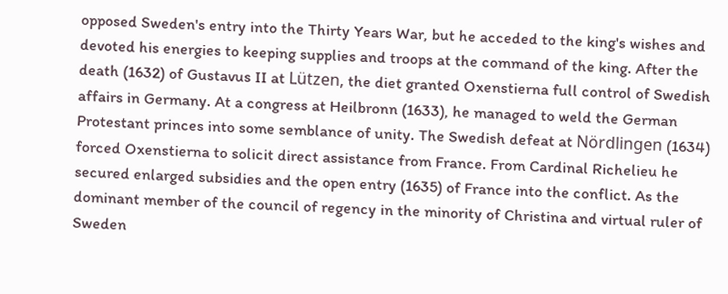opposed Sweden's entry into the Thirty Years War, but he acceded to the king's wishes and devoted his energies to keeping supplies and troops at the command of the king. After the death (1632) of Gustavus II at Lützen, the diet granted Oxenstierna full control of Swedish affairs in Germany. At a congress at Heilbronn (1633), he managed to weld the German Protestant princes into some semblance of unity. The Swedish defeat at Nördlingen (1634) forced Oxenstierna to solicit direct assistance from France. From Cardinal Richelieu he secured enlarged subsidies and the open entry (1635) of France into the conflict. As the dominant member of the council of regency in the minority of Christina and virtual ruler of Sweden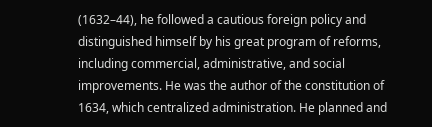(1632–44), he followed a cautious foreign policy and distinguished himself by his great program of reforms, including commercial, administrative, and social improvements. He was the author of the constitution of 1634, which centralized administration. He planned and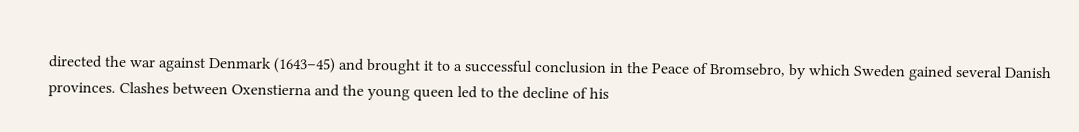directed the war against Denmark (1643–45) and brought it to a successful conclusion in the Peace of Bromsebro, by which Sweden gained several Danish provinces. Clashes between Oxenstierna and the young queen led to the decline of his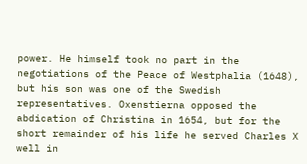power. He himself took no part in the negotiations of the Peace of Westphalia (1648), but his son was one of the Swedish representatives. Oxenstierna opposed the abdication of Christina in 1654, but for the short remainder of his life he served Charles X well in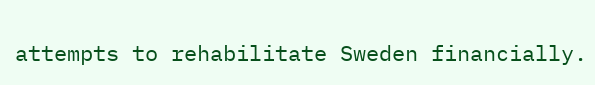attempts to rehabilitate Sweden financially.